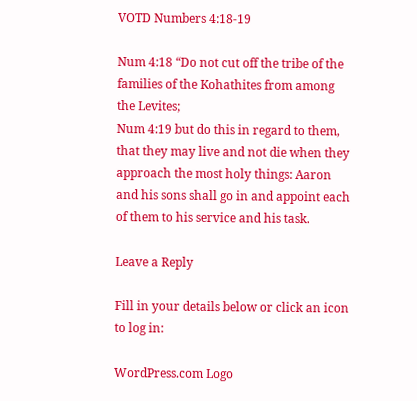VOTD Numbers 4:18-19

Num 4:18 “Do not cut off the tribe of the families of the Kohathites from among the Levites;
Num 4:19 but do this in regard to them, that they may live and not die when they approach the most holy things: Aaron and his sons shall go in and appoint each of them to his service and his task.

Leave a Reply

Fill in your details below or click an icon to log in:

WordPress.com Logo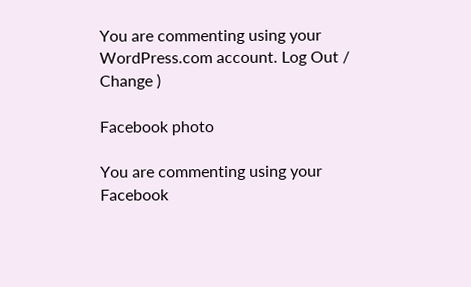You are commenting using your WordPress.com account. Log Out /  Change )

Facebook photo

You are commenting using your Facebook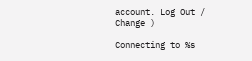account. Log Out /  Change )

Connecting to %s